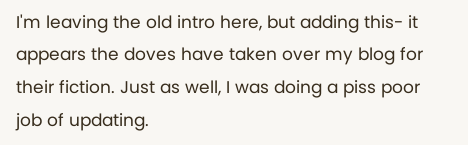I'm leaving the old intro here, but adding this- it appears the doves have taken over my blog for their fiction. Just as well, I was doing a piss poor job of updating.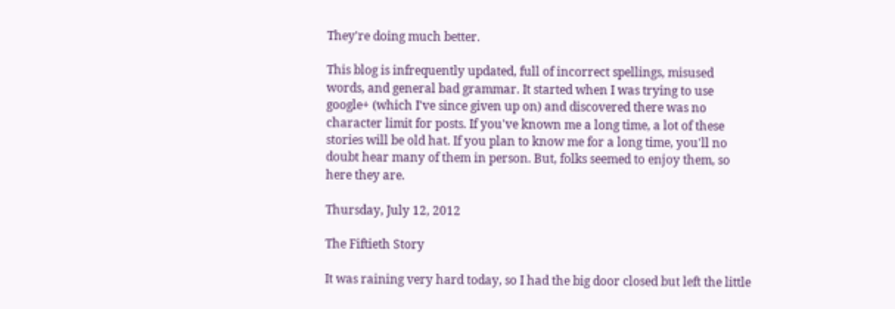They're doing much better.

This blog is infrequently updated, full of incorrect spellings, misused words, and general bad grammar. It started when I was trying to use google+ (which I've since given up on) and discovered there was no character limit for posts. If you've known me a long time, a lot of these stories will be old hat. If you plan to know me for a long time, you'll no doubt hear many of them in person. But, folks seemed to enjoy them, so here they are.

Thursday, July 12, 2012

The Fiftieth Story

It was raining very hard today, so I had the big door closed but left the little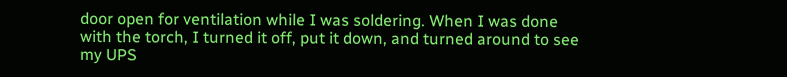door open for ventilation while I was soldering. When I was done with the torch, I turned it off, put it down, and turned around to see my UPS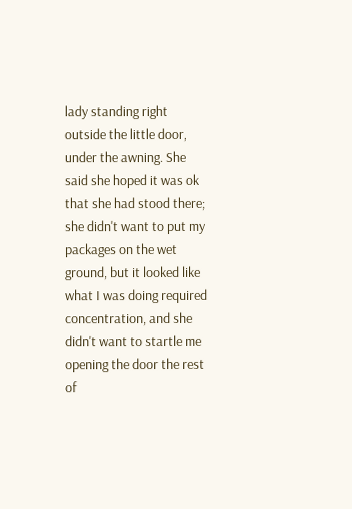lady standing right outside the little door, under the awning. She said she hoped it was ok that she had stood there; she didn't want to put my packages on the wet ground, but it looked like what I was doing required concentration, and she didn't want to startle me opening the door the rest of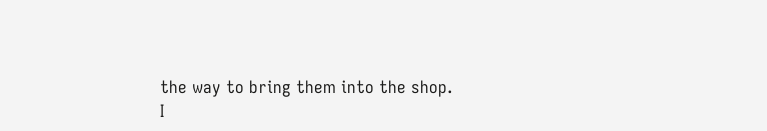the way to bring them into the shop.
I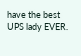have the best UPS lady EVER.